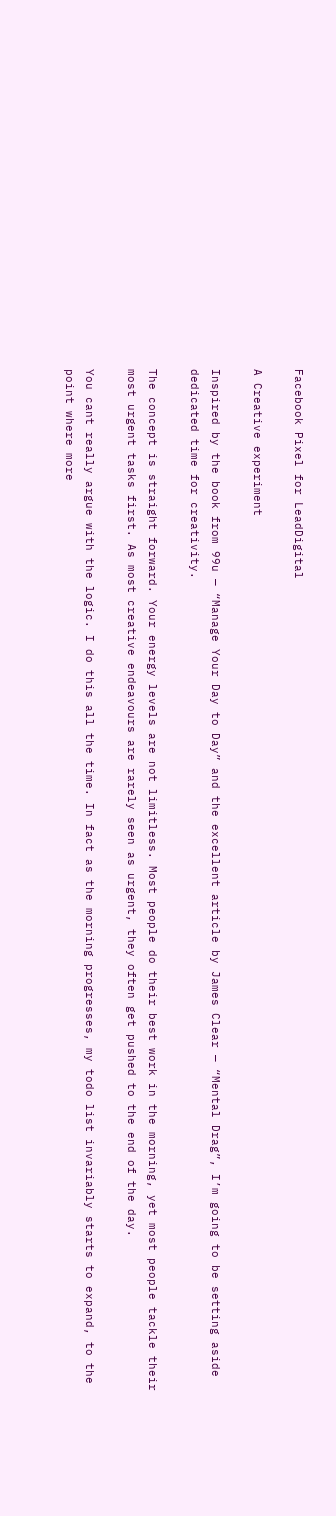Facebook Pixel for LeadDigital

A Creative experiment

Inspired by the book from 99u — “Manage Your Day to Day” and the excellent article by James Clear — “Mental Drag”, I’m going to be setting aside dedicated time for creativity.

The concept is straight forward. Your energy levels are not limitless. Most people do their best work in the morning, yet most people tackle their most urgent tasks first. As most creative endeavours are rarely seen as urgent, they often get pushed to the end of the day.

You cant really argue with the logic. I do this all the time. In fact as the morning progresses, my todo list invariably starts to expand, to the point where more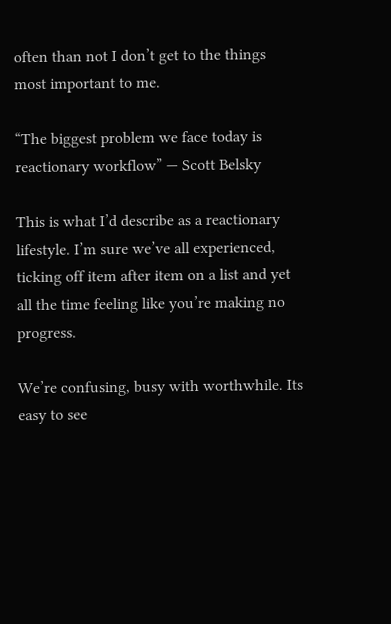often than not I don’t get to the things most important to me.

“The biggest problem we face today is reactionary workflow” — Scott Belsky

This is what I’d describe as a reactionary lifestyle. I’m sure we’ve all experienced, ticking off item after item on a list and yet all the time feeling like you’re making no progress.

We’re confusing, busy with worthwhile. Its easy to see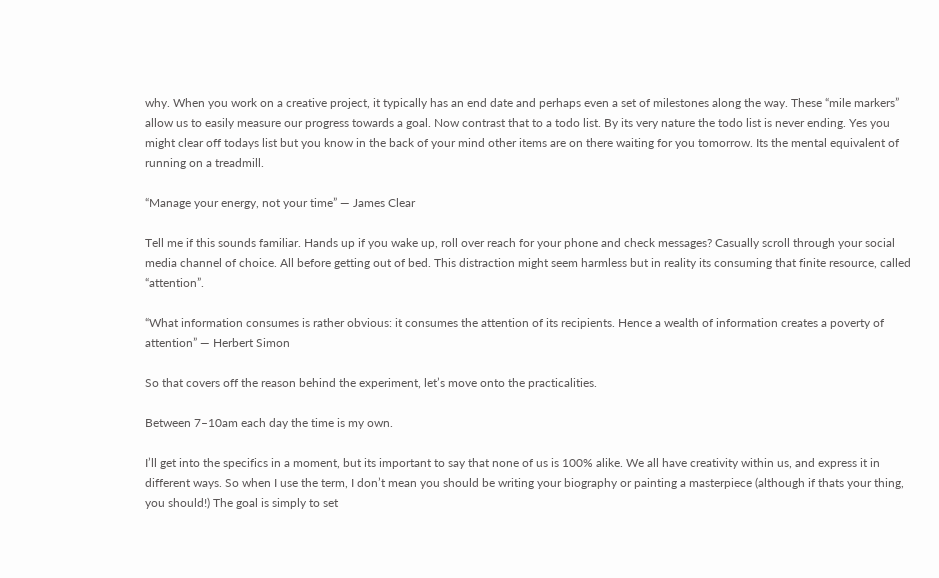why. When you work on a creative project, it typically has an end date and perhaps even a set of milestones along the way. These “mile markers” allow us to easily measure our progress towards a goal. Now contrast that to a todo list. By its very nature the todo list is never ending. Yes you might clear off todays list but you know in the back of your mind other items are on there waiting for you tomorrow. Its the mental equivalent of running on a treadmill.

“Manage your energy, not your time” — James Clear

Tell me if this sounds familiar. Hands up if you wake up, roll over reach for your phone and check messages? Casually scroll through your social media channel of choice. All before getting out of bed. This distraction might seem harmless but in reality its consuming that finite resource, called “attention”.

“What information consumes is rather obvious: it consumes the attention of its recipients. Hence a wealth of information creates a poverty of attention” — Herbert Simon

So that covers off the reason behind the experiment, let’s move onto the practicalities.

Between 7–10am each day the time is my own.

I’ll get into the specifics in a moment, but its important to say that none of us is 100% alike. We all have creativity within us, and express it in different ways. So when I use the term, I don’t mean you should be writing your biography or painting a masterpiece (although if thats your thing, you should!) The goal is simply to set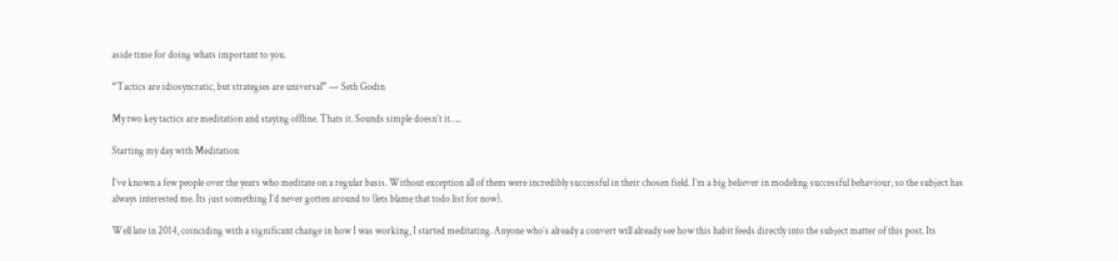aside time for doing whats important to you.

“Tactics are idiosyncratic, but strategies are universal” — Seth Godin

My two key tactics are meditation and staying offline. Thats it. Sounds simple doesn’t it…..

Starting my day with Meditation

I’ve known a few people over the years who meditate on a regular basis. Without exception all of them were incredibly successful in their chosen field. I’m a big believer in modeling successful behaviour, so the subject has always interested me. Its just something I’d never gotten around to (lets blame that todo list for now).

Well late in 2014, coinciding with a significant change in how I was working, I started meditating. Anyone who’s already a convert will already see how this habit feeds directly into the subject matter of this post. Its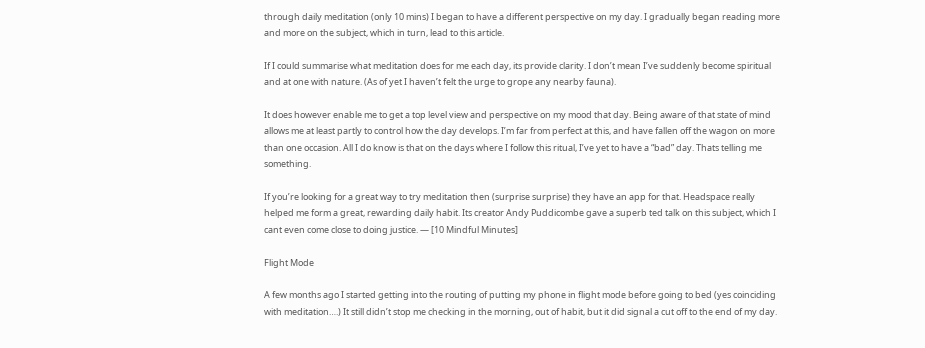through daily meditation (only 10 mins) I began to have a different perspective on my day. I gradually began reading more and more on the subject, which in turn, lead to this article.

If I could summarise what meditation does for me each day, its provide clarity. I don’t mean I’ve suddenly become spiritual and at one with nature. (As of yet I haven’t felt the urge to grope any nearby fauna).

It does however enable me to get a top level view and perspective on my mood that day. Being aware of that state of mind allows me at least partly to control how the day develops. I’m far from perfect at this, and have fallen off the wagon on more than one occasion. All I do know is that on the days where I follow this ritual, I’ve yet to have a “bad” day. Thats telling me something.

If you’re looking for a great way to try meditation then (surprise surprise) they have an app for that. Headspace really helped me form a great, rewarding daily habit. Its creator Andy Puddicombe gave a superb ted talk on this subject, which I cant even come close to doing justice. — [10 Mindful Minutes]

Flight Mode

A few months ago I started getting into the routing of putting my phone in flight mode before going to bed (yes coinciding with meditation….) It still didn’t stop me checking in the morning, out of habit, but it did signal a cut off to the end of my day.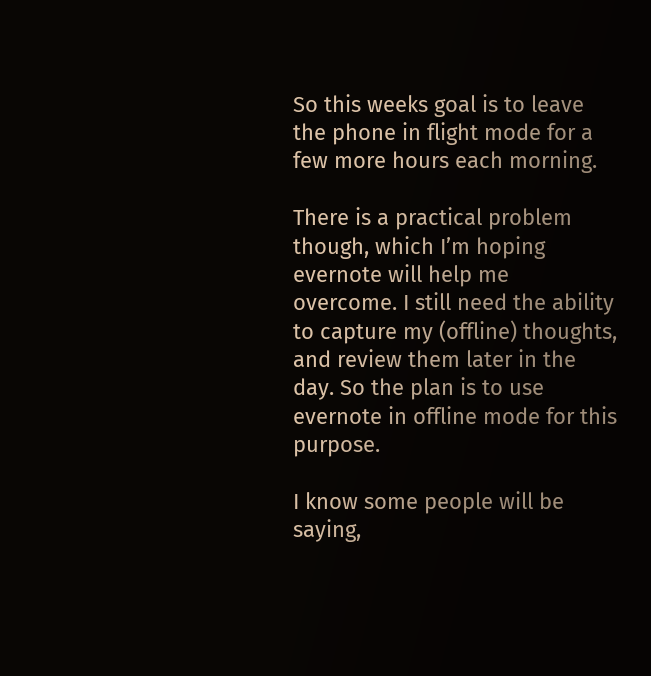So this weeks goal is to leave the phone in flight mode for a few more hours each morning.

There is a practical problem though, which I’m hoping evernote will help me overcome. I still need the ability to capture my (offline) thoughts, and review them later in the day. So the plan is to use evernote in offline mode for this purpose.

I know some people will be saying,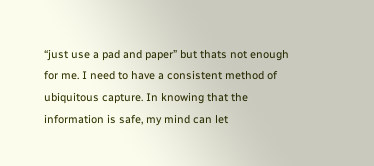“just use a pad and paper” but thats not enough for me. I need to have a consistent method of ubiquitous capture. In knowing that the information is safe, my mind can let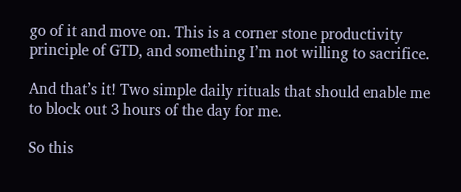go of it and move on. This is a corner stone productivity principle of GTD, and something I’m not willing to sacrifice.

And that’s it! Two simple daily rituals that should enable me to block out 3 hours of the day for me.

So this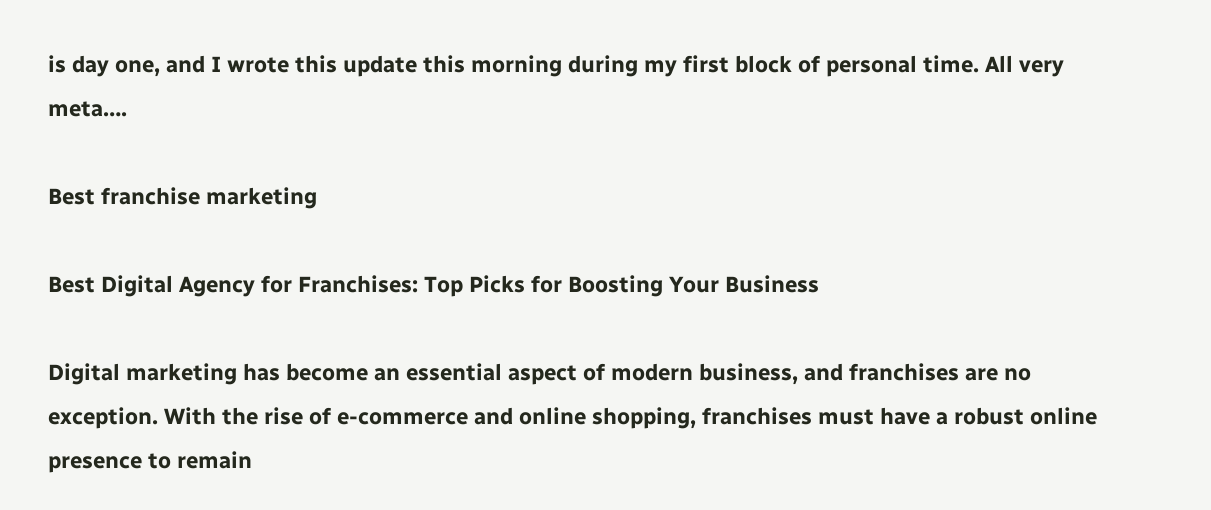is day one, and I wrote this update this morning during my first block of personal time. All very meta….

Best franchise marketing

Best Digital Agency for Franchises: Top Picks for Boosting Your Business

Digital marketing has become an essential aspect of modern business, and franchises are no exception. With the rise of e-commerce and online shopping, franchises must have a robust online presence to remain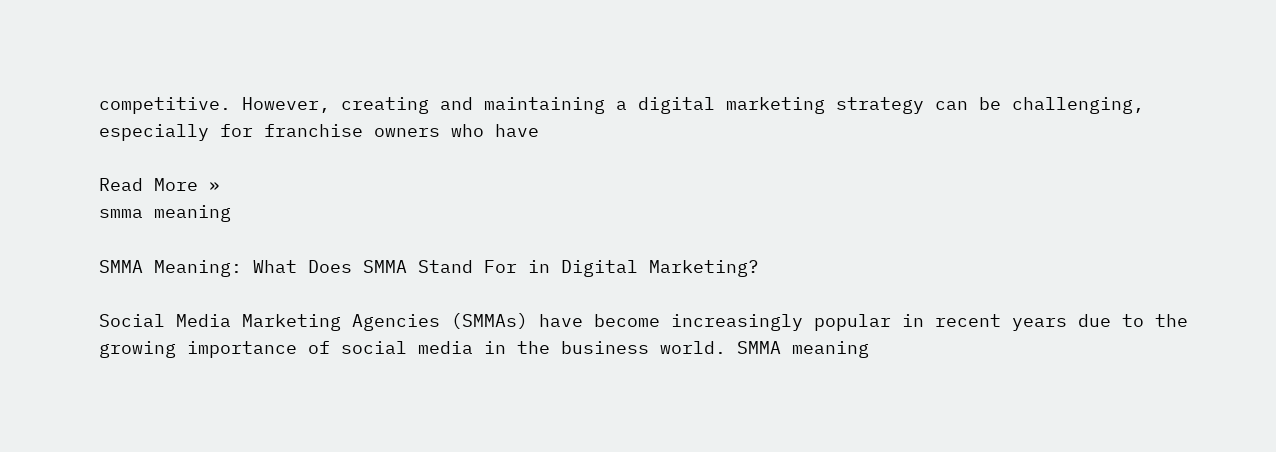competitive. However, creating and maintaining a digital marketing strategy can be challenging, especially for franchise owners who have

Read More »
smma meaning

SMMA Meaning: What Does SMMA Stand For in Digital Marketing?

Social Media Marketing Agencies (SMMAs) have become increasingly popular in recent years due to the growing importance of social media in the business world. SMMA meaning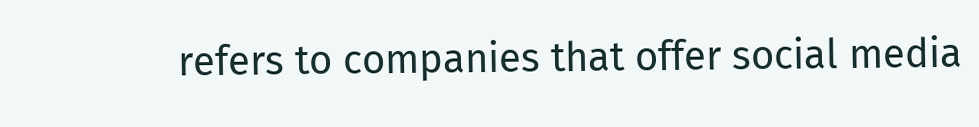refers to companies that offer social media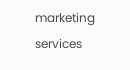marketing services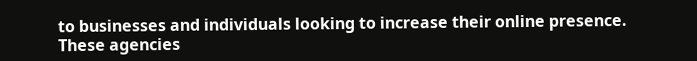to businesses and individuals looking to increase their online presence. These agencies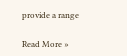provide a range

Read More »